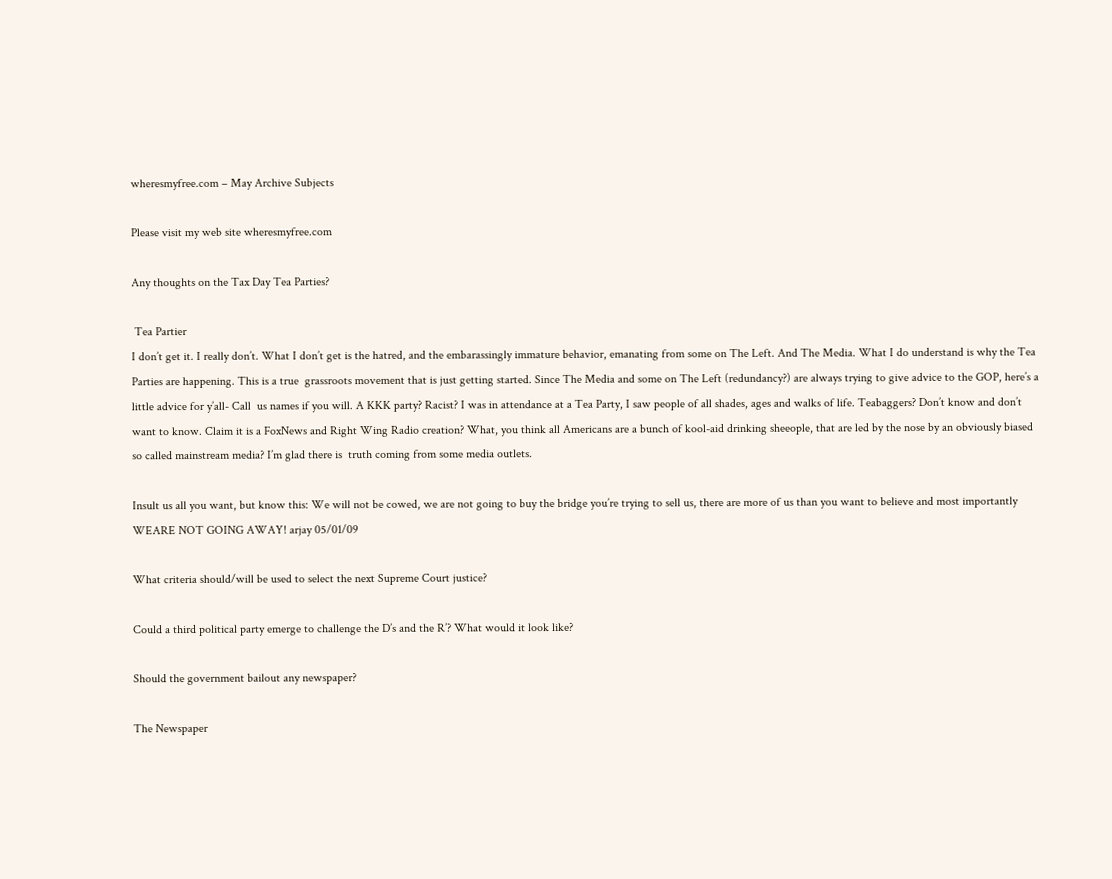wheresmyfree.com – May Archive Subjects

Please visit my web site wheresmyfree.com

Any thoughts on the Tax Day Tea Parties?

 Tea Partier
I don’t get it. I really don’t. What I don’t get is the hatred, and the embarassingly immature behavior, emanating from some on The Left. And The Media. What I do understand is why the Tea Parties are happening. This is a true  grassroots movement that is just getting started. Since The Media and some on The Left (redundancy?) are always trying to give advice to the GOP, here’s a little advice for y’all- Call  us names if you will. A KKK party? Racist? I was in attendance at a Tea Party, I saw people of all shades, ages and walks of life. Teabaggers? Don’t know and don’t want to know. Claim it is a FoxNews and Right Wing Radio creation? What, you think all Americans are a bunch of kool-aid drinking sheeople, that are led by the nose by an obviously biased so called mainstream media? I’m glad there is  truth coming from some media outlets.

Insult us all you want, but know this: We will not be cowed, we are not going to buy the bridge you’re trying to sell us, there are more of us than you want to believe and most importantly WEARE NOT GOING AWAY! arjay 05/01/09

What criteria should/will be used to select the next Supreme Court justice?

Could a third political party emerge to challenge the D’s and the R’? What would it look like?

Should the government bailout any newspaper?

The Newspaper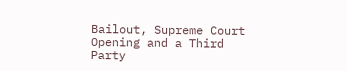Bailout, Supreme Court Opening and a Third Party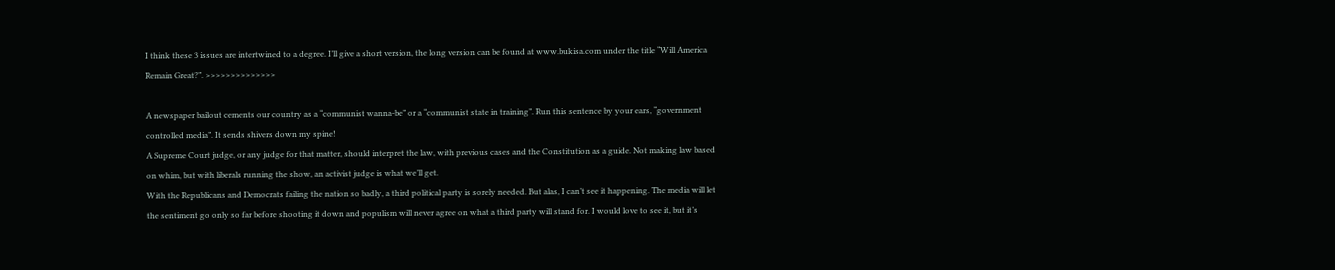I think these 3 issues are intertwined to a degree. I’ll give a short version, the long version can be found at www.bukisa.com under the title “Will America Remain Great?”. >>>>>>>>>>>>>>

A newspaper bailout cements our country as a “communist wanna-be” or a “communist state in training”. Run this sentence by your ears, “government controlled media”. It sends shivers down my spine!
A Supreme Court judge, or any judge for that matter, should interpret the law, with previous cases and the Constitution as a guide. Not making law based on whim, but with liberals running the show, an activist judge is what we’ll get.
With the Republicans and Democrats failing the nation so badly, a third political party is sorely needed. But alas, I can’t see it happening. The media will let the sentiment go only so far before shooting it down and populism will never agree on what a third party will stand for. I would love to see it, but it’s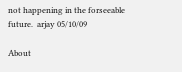not happening in the forseeable future.  arjay 05/10/09

About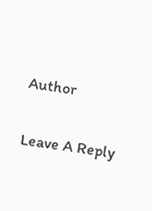Author

Leave A Reply